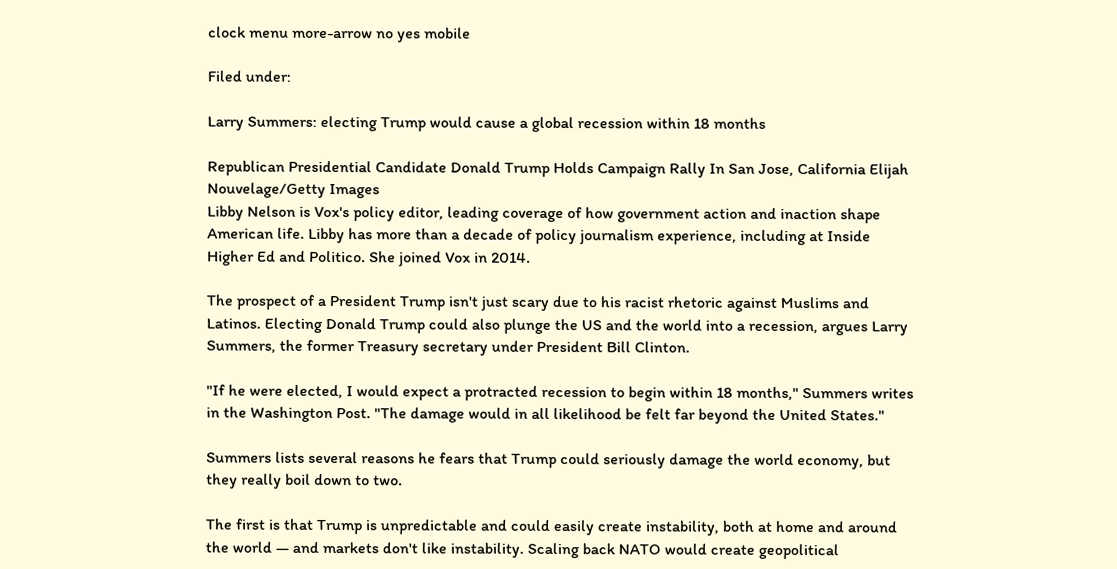clock menu more-arrow no yes mobile

Filed under:

Larry Summers: electing Trump would cause a global recession within 18 months

Republican Presidential Candidate Donald Trump Holds Campaign Rally In San Jose, California Elijah Nouvelage/Getty Images
Libby Nelson is Vox's policy editor, leading coverage of how government action and inaction shape American life. Libby has more than a decade of policy journalism experience, including at Inside Higher Ed and Politico. She joined Vox in 2014.

The prospect of a President Trump isn't just scary due to his racist rhetoric against Muslims and Latinos. Electing Donald Trump could also plunge the US and the world into a recession, argues Larry Summers, the former Treasury secretary under President Bill Clinton.

"If he were elected, I would expect a protracted recession to begin within 18 months," Summers writes in the Washington Post. "The damage would in all likelihood be felt far beyond the United States."

Summers lists several reasons he fears that Trump could seriously damage the world economy, but they really boil down to two.

The first is that Trump is unpredictable and could easily create instability, both at home and around the world — and markets don't like instability. Scaling back NATO would create geopolitical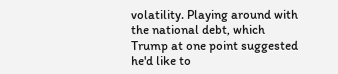volatility. Playing around with the national debt, which Trump at one point suggested he'd like to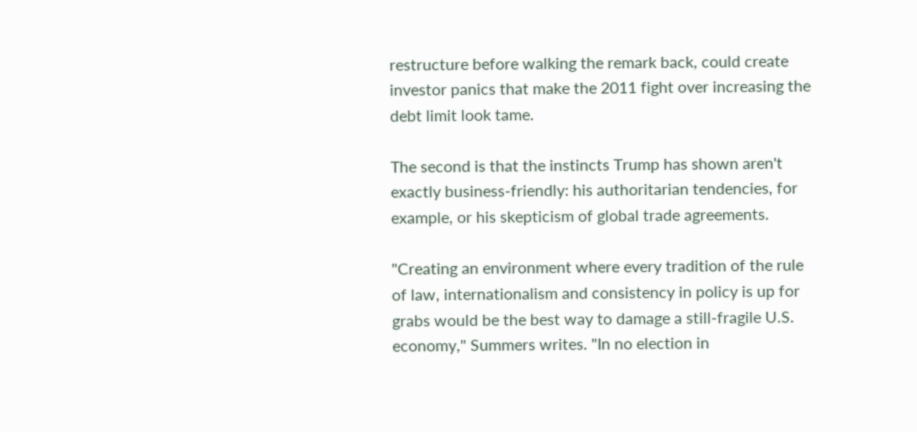restructure before walking the remark back, could create investor panics that make the 2011 fight over increasing the debt limit look tame.

The second is that the instincts Trump has shown aren't exactly business-friendly: his authoritarian tendencies, for example, or his skepticism of global trade agreements.

"Creating an environment where every tradition of the rule of law, internationalism and consistency in policy is up for grabs would be the best way to damage a still-fragile U.S. economy," Summers writes. "In no election in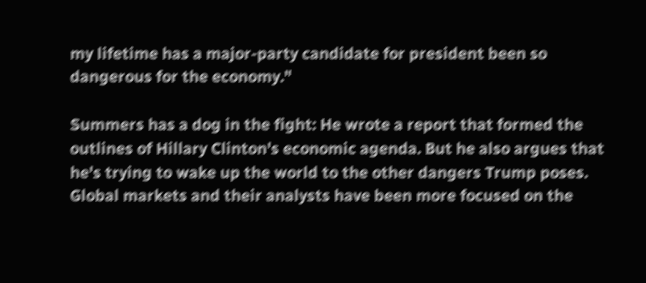my lifetime has a major-party candidate for president been so dangerous for the economy."

Summers has a dog in the fight: He wrote a report that formed the outlines of Hillary Clinton's economic agenda. But he also argues that he's trying to wake up the world to the other dangers Trump poses. Global markets and their analysts have been more focused on the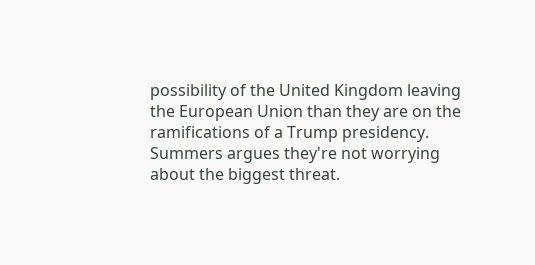possibility of the United Kingdom leaving the European Union than they are on the ramifications of a Trump presidency. Summers argues they're not worrying about the biggest threat.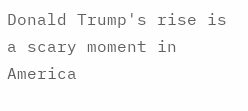Donald Trump's rise is a scary moment in America